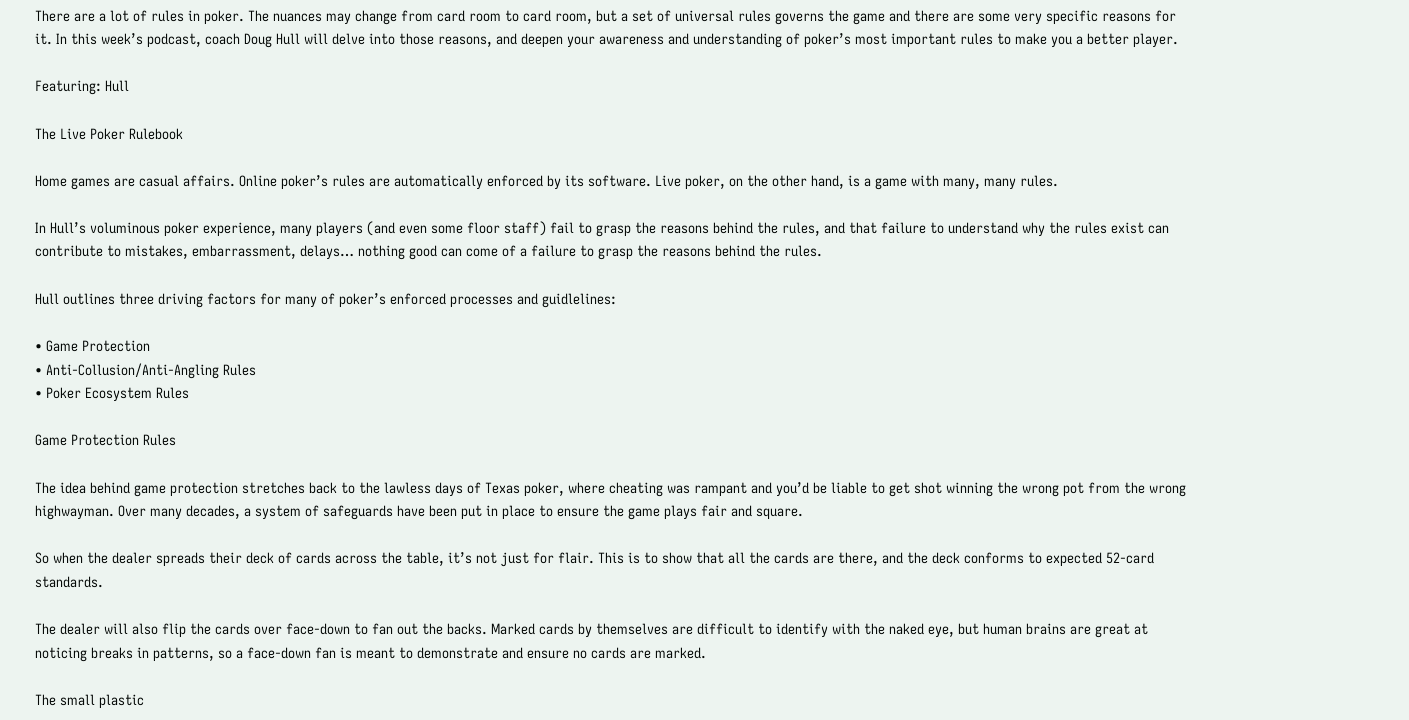There are a lot of rules in poker. The nuances may change from card room to card room, but a set of universal rules governs the game and there are some very specific reasons for it. In this week’s podcast, coach Doug Hull will delve into those reasons, and deepen your awareness and understanding of poker’s most important rules to make you a better player.

Featuring: Hull

The Live Poker Rulebook

Home games are casual affairs. Online poker’s rules are automatically enforced by its software. Live poker, on the other hand, is a game with many, many rules.

In Hull’s voluminous poker experience, many players (and even some floor staff) fail to grasp the reasons behind the rules, and that failure to understand why the rules exist can contribute to mistakes, embarrassment, delays… nothing good can come of a failure to grasp the reasons behind the rules.

Hull outlines three driving factors for many of poker’s enforced processes and guidlelines:

• Game Protection
• Anti-Collusion/Anti-Angling Rules
• Poker Ecosystem Rules

Game Protection Rules

The idea behind game protection stretches back to the lawless days of Texas poker, where cheating was rampant and you’d be liable to get shot winning the wrong pot from the wrong highwayman. Over many decades, a system of safeguards have been put in place to ensure the game plays fair and square.

So when the dealer spreads their deck of cards across the table, it’s not just for flair. This is to show that all the cards are there, and the deck conforms to expected 52-card standards.

The dealer will also flip the cards over face-down to fan out the backs. Marked cards by themselves are difficult to identify with the naked eye, but human brains are great at noticing breaks in patterns, so a face-down fan is meant to demonstrate and ensure no cards are marked.

The small plastic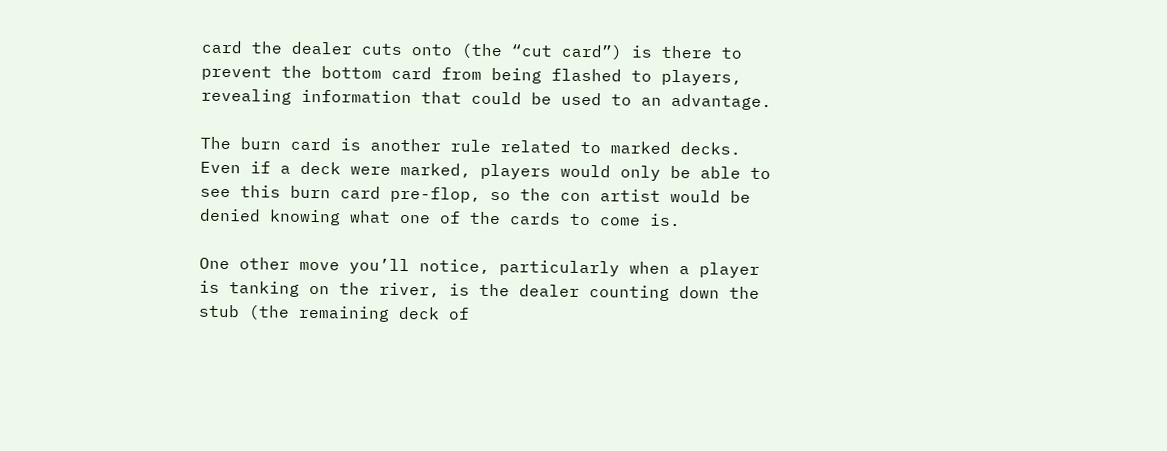card the dealer cuts onto (the “cut card”) is there to prevent the bottom card from being flashed to players, revealing information that could be used to an advantage.

The burn card is another rule related to marked decks. Even if a deck were marked, players would only be able to see this burn card pre-flop, so the con artist would be denied knowing what one of the cards to come is.

One other move you’ll notice, particularly when a player is tanking on the river, is the dealer counting down the stub (the remaining deck of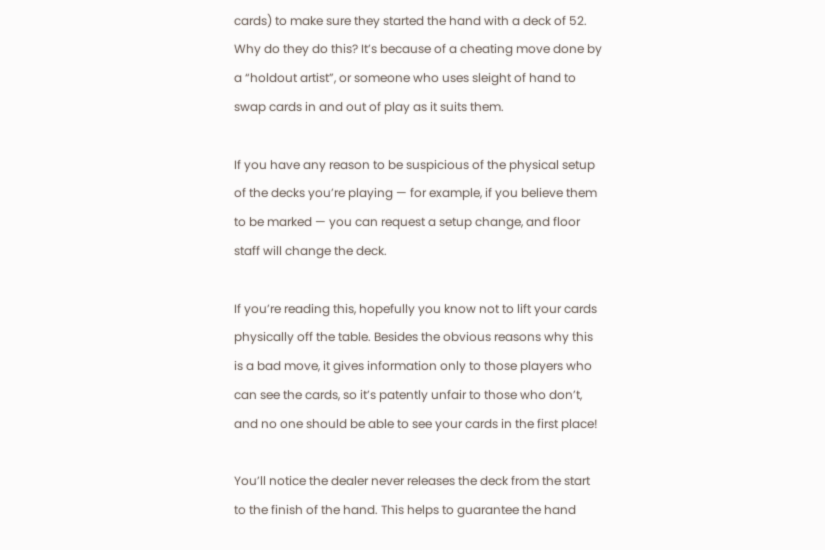cards) to make sure they started the hand with a deck of 52. Why do they do this? It’s because of a cheating move done by a “holdout artist”, or someone who uses sleight of hand to swap cards in and out of play as it suits them.

If you have any reason to be suspicious of the physical setup of the decks you’re playing — for example, if you believe them to be marked — you can request a setup change, and floor staff will change the deck.

If you’re reading this, hopefully you know not to lift your cards physically off the table. Besides the obvious reasons why this is a bad move, it gives information only to those players who can see the cards, so it’s patently unfair to those who don’t, and no one should be able to see your cards in the first place!

You’ll notice the dealer never releases the deck from the start to the finish of the hand. This helps to guarantee the hand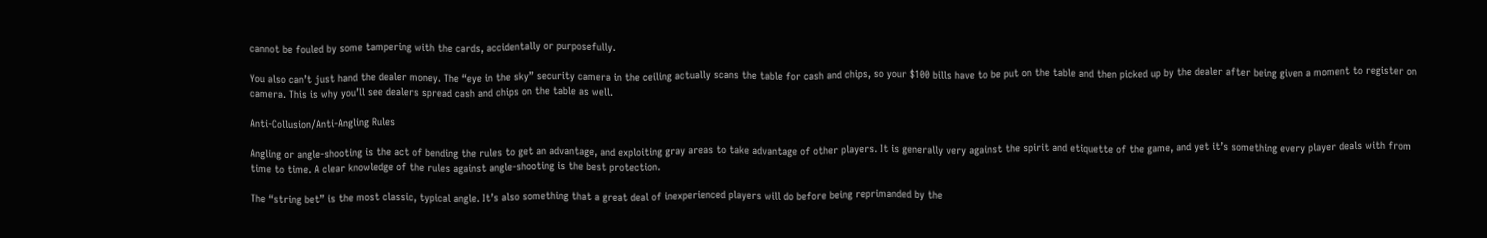cannot be fouled by some tampering with the cards, accidentally or purposefully.

You also can’t just hand the dealer money. The “eye in the sky” security camera in the ceiling actually scans the table for cash and chips, so your $100 bills have to be put on the table and then picked up by the dealer after being given a moment to register on camera. This is why you’ll see dealers spread cash and chips on the table as well.

Anti-Collusion/Anti-Angling Rules

Angling or angle-shooting is the act of bending the rules to get an advantage, and exploiting gray areas to take advantage of other players. It is generally very against the spirit and etiquette of the game, and yet it’s something every player deals with from time to time. A clear knowledge of the rules against angle-shooting is the best protection.

The “string bet” is the most classic, typical angle. It’s also something that a great deal of inexperienced players will do before being reprimanded by the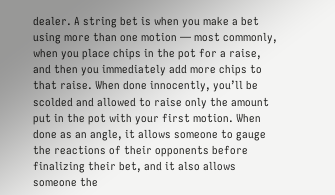dealer. A string bet is when you make a bet using more than one motion — most commonly, when you place chips in the pot for a raise, and then you immediately add more chips to that raise. When done innocently, you’ll be scolded and allowed to raise only the amount put in the pot with your first motion. When done as an angle, it allows someone to gauge the reactions of their opponents before finalizing their bet, and it also allows someone the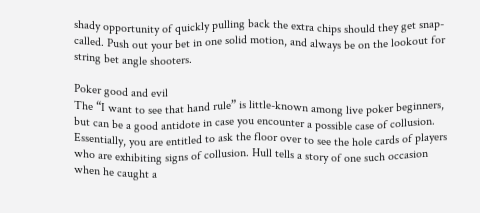shady opportunity of quickly pulling back the extra chips should they get snap-called. Push out your bet in one solid motion, and always be on the lookout for string bet angle shooters.

Poker good and evil
The “I want to see that hand rule” is little-known among live poker beginners, but can be a good antidote in case you encounter a possible case of collusion. Essentially, you are entitled to ask the floor over to see the hole cards of players who are exhibiting signs of collusion. Hull tells a story of one such occasion when he caught a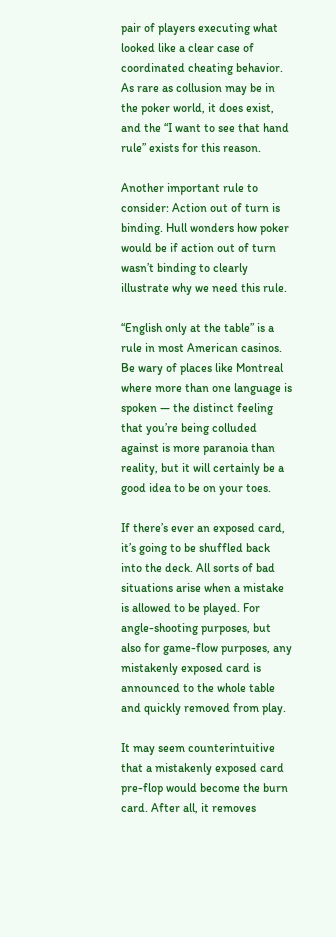pair of players executing what looked like a clear case of coordinated cheating behavior. As rare as collusion may be in the poker world, it does exist, and the “I want to see that hand rule” exists for this reason.

Another important rule to consider: Action out of turn is binding. Hull wonders how poker would be if action out of turn wasn’t binding to clearly illustrate why we need this rule.

“English only at the table” is a rule in most American casinos. Be wary of places like Montreal where more than one language is spoken — the distinct feeling that you’re being colluded against is more paranoia than reality, but it will certainly be a good idea to be on your toes.

If there’s ever an exposed card, it’s going to be shuffled back into the deck. All sorts of bad situations arise when a mistake is allowed to be played. For angle-shooting purposes, but also for game-flow purposes, any mistakenly exposed card is announced to the whole table and quickly removed from play.

It may seem counterintuitive that a mistakenly exposed card pre-flop would become the burn card. After all, it removes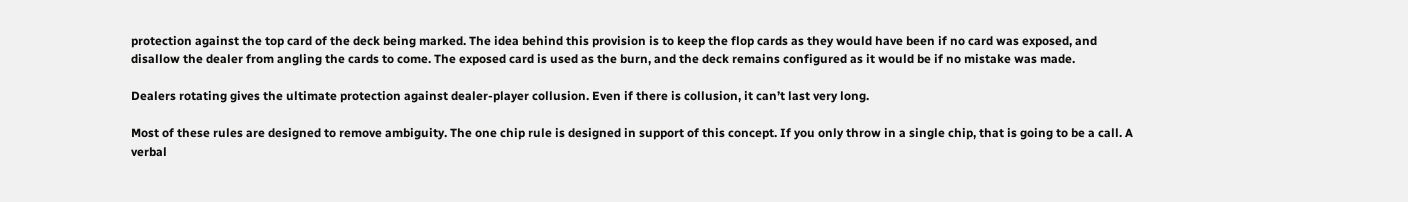protection against the top card of the deck being marked. The idea behind this provision is to keep the flop cards as they would have been if no card was exposed, and disallow the dealer from angling the cards to come. The exposed card is used as the burn, and the deck remains configured as it would be if no mistake was made.

Dealers rotating gives the ultimate protection against dealer-player collusion. Even if there is collusion, it can’t last very long.

Most of these rules are designed to remove ambiguity. The one chip rule is designed in support of this concept. If you only throw in a single chip, that is going to be a call. A verbal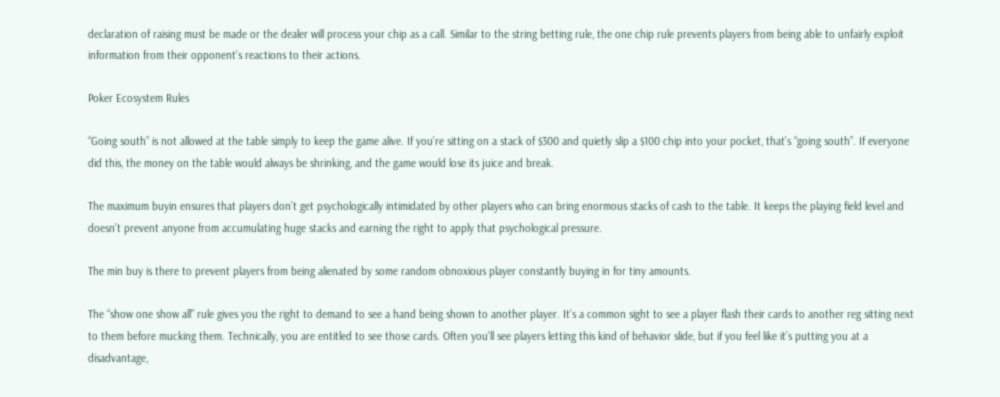declaration of raising must be made or the dealer will process your chip as a call. Similar to the string betting rule, the one chip rule prevents players from being able to unfairly exploit information from their opponent’s reactions to their actions.

Poker Ecosystem Rules

“Going south” is not allowed at the table simply to keep the game alive. If you’re sitting on a stack of $300 and quietly slip a $100 chip into your pocket, that’s “going south”. If everyone did this, the money on the table would always be shrinking, and the game would lose its juice and break.

The maximum buyin ensures that players don’t get psychologically intimidated by other players who can bring enormous stacks of cash to the table. It keeps the playing field level and doesn’t prevent anyone from accumulating huge stacks and earning the right to apply that psychological pressure.

The min buy is there to prevent players from being alienated by some random obnoxious player constantly buying in for tiny amounts.

The “show one show all” rule gives you the right to demand to see a hand being shown to another player. It’s a common sight to see a player flash their cards to another reg sitting next to them before mucking them. Technically, you are entitled to see those cards. Often you’ll see players letting this kind of behavior slide, but if you feel like it’s putting you at a disadvantage,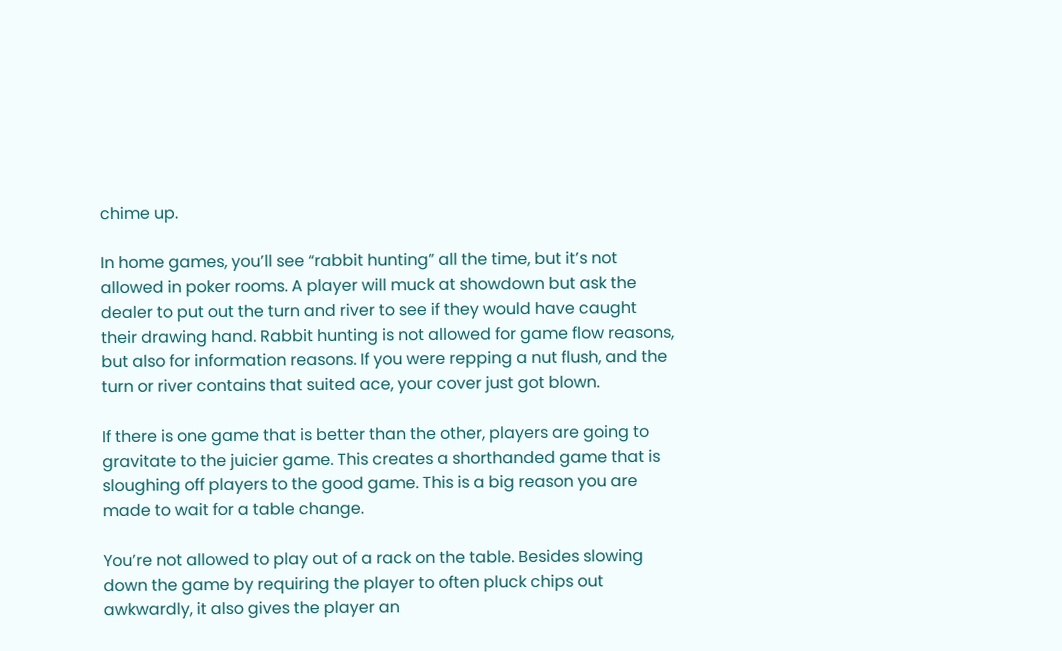chime up.

In home games, you’ll see “rabbit hunting” all the time, but it’s not allowed in poker rooms. A player will muck at showdown but ask the dealer to put out the turn and river to see if they would have caught their drawing hand. Rabbit hunting is not allowed for game flow reasons, but also for information reasons. If you were repping a nut flush, and the turn or river contains that suited ace, your cover just got blown.

If there is one game that is better than the other, players are going to gravitate to the juicier game. This creates a shorthanded game that is sloughing off players to the good game. This is a big reason you are made to wait for a table change.

You’re not allowed to play out of a rack on the table. Besides slowing down the game by requiring the player to often pluck chips out awkwardly, it also gives the player an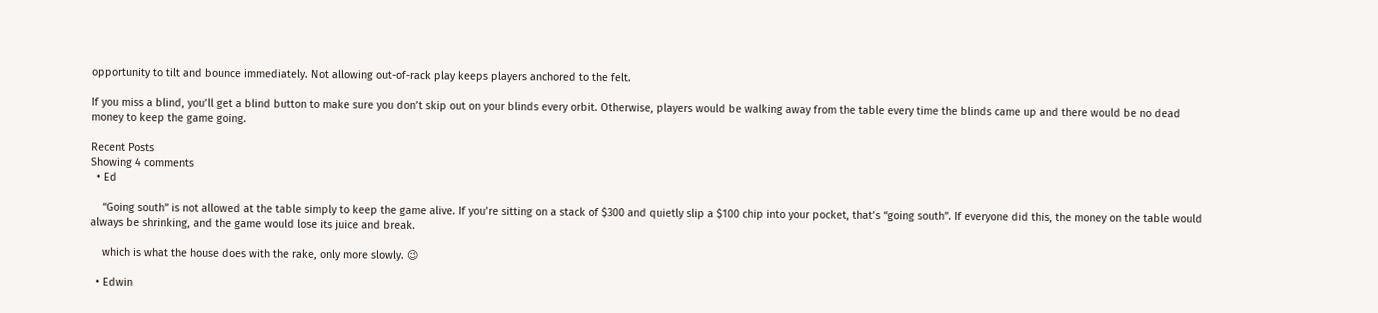opportunity to tilt and bounce immediately. Not allowing out-of-rack play keeps players anchored to the felt.

If you miss a blind, you’ll get a blind button to make sure you don’t skip out on your blinds every orbit. Otherwise, players would be walking away from the table every time the blinds came up and there would be no dead money to keep the game going.

Recent Posts
Showing 4 comments
  • Ed

    “Going south” is not allowed at the table simply to keep the game alive. If you’re sitting on a stack of $300 and quietly slip a $100 chip into your pocket, that’s “going south”. If everyone did this, the money on the table would always be shrinking, and the game would lose its juice and break.

    which is what the house does with the rake, only more slowly. 😉

  • Edwin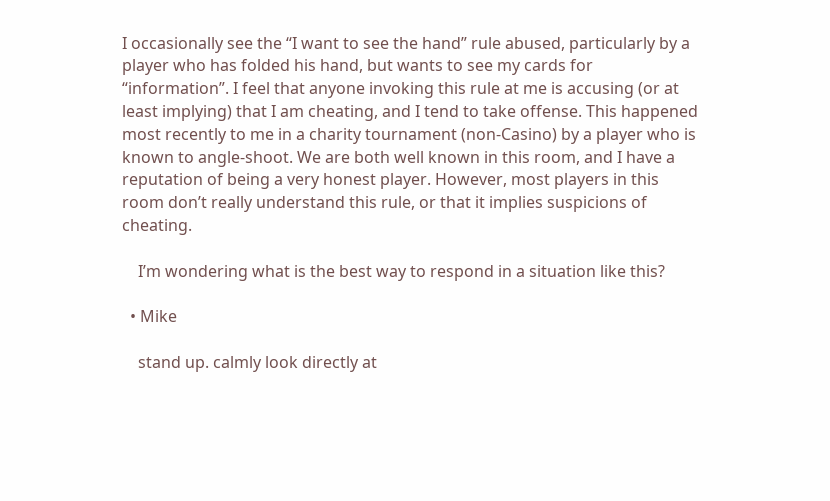I occasionally see the “I want to see the hand” rule abused, particularly by a player who has folded his hand, but wants to see my cards for “information”. I feel that anyone invoking this rule at me is accusing (or at least implying) that I am cheating, and I tend to take offense. This happened most recently to me in a charity tournament (non-Casino) by a player who is known to angle-shoot. We are both well known in this room, and I have a reputation of being a very honest player. However, most players in this room don’t really understand this rule, or that it implies suspicions of cheating.

    I’m wondering what is the best way to respond in a situation like this?

  • Mike

    stand up. calmly look directly at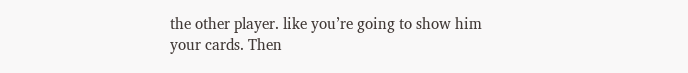the other player. like you’re going to show him your cards. Then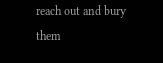reach out and bury them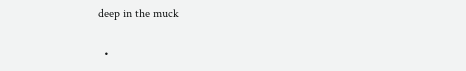deep in the muck

  •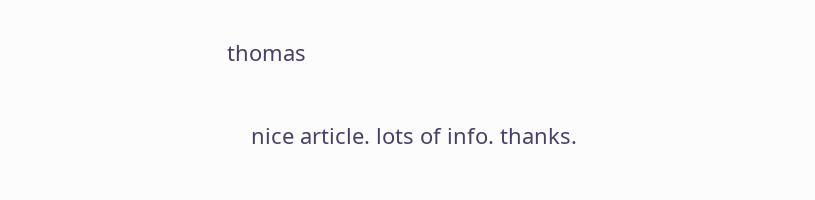thomas

    nice article. lots of info. thanks.